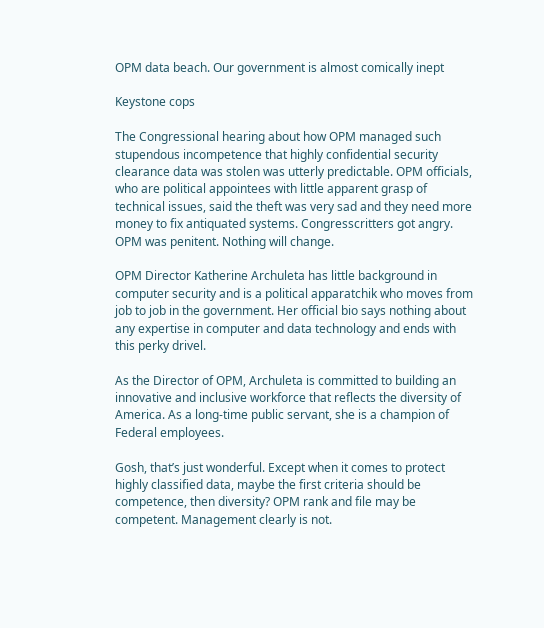OPM data beach. Our government is almost comically inept

Keystone cops

The Congressional hearing about how OPM managed such stupendous incompetence that highly confidential security clearance data was stolen was utterly predictable. OPM officials, who are political appointees with little apparent grasp of technical issues, said the theft was very sad and they need more money to fix antiquated systems. Congresscritters got angry. OPM was penitent. Nothing will change.

OPM Director Katherine Archuleta has little background in computer security and is a political apparatchik who moves from job to job in the government. Her official bio says nothing about any expertise in computer and data technology and ends with this perky drivel.

As the Director of OPM, Archuleta is committed to building an innovative and inclusive workforce that reflects the diversity of America. As a long-time public servant, she is a champion of Federal employees.

Gosh, that’s just wonderful. Except when it comes to protect highly classified data, maybe the first criteria should be competence, then diversity? OPM rank and file may be competent. Management clearly is not.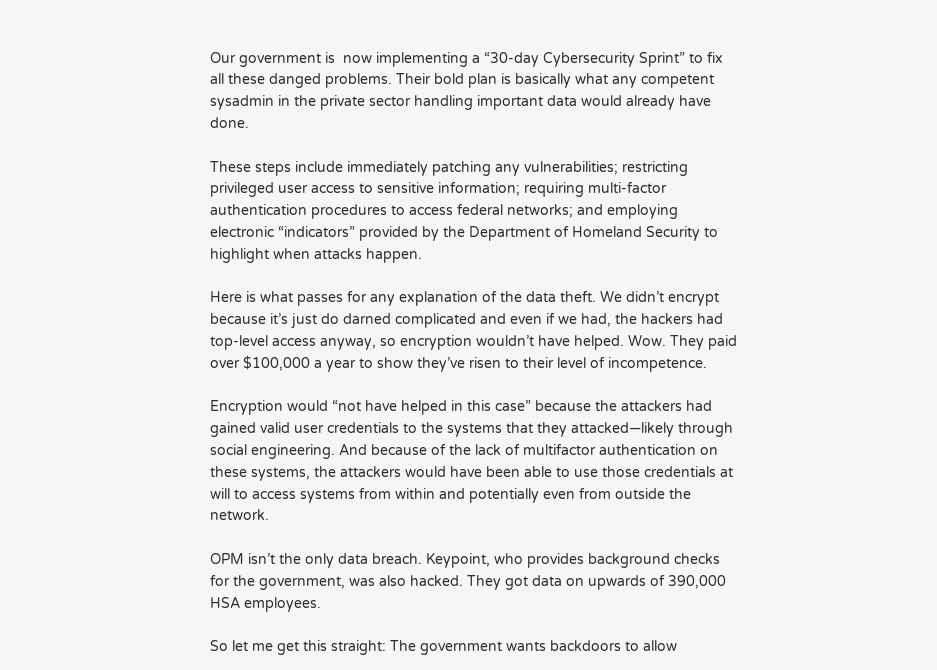Our government is  now implementing a “30-day Cybersecurity Sprint” to fix all these danged problems. Their bold plan is basically what any competent sysadmin in the private sector handling important data would already have done.

These steps include immediately patching any vulnerabilities; restricting privileged user access to sensitive information; requiring multi-factor authentication procedures to access federal networks; and employing electronic “indicators” provided by the Department of Homeland Security to highlight when attacks happen.

Here is what passes for any explanation of the data theft. We didn’t encrypt because it’s just do darned complicated and even if we had, the hackers had top-level access anyway, so encryption wouldn’t have helped. Wow. They paid over $100,000 a year to show they’ve risen to their level of incompetence.

Encryption would “not have helped in this case” because the attackers had gained valid user credentials to the systems that they attacked—likely through social engineering. And because of the lack of multifactor authentication on these systems, the attackers would have been able to use those credentials at will to access systems from within and potentially even from outside the network.

OPM isn’t the only data breach. Keypoint, who provides background checks for the government, was also hacked. They got data on upwards of 390,000 HSA employees.

So let me get this straight: The government wants backdoors to allow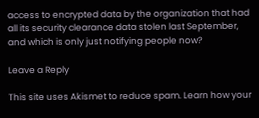access to encrypted data by the organization that had all its security clearance data stolen last September, and which is only just notifying people now?

Leave a Reply

This site uses Akismet to reduce spam. Learn how your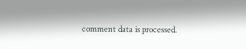comment data is processed.